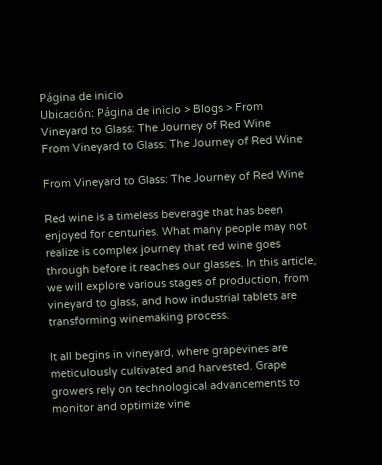Página de inicio
Ubicación: Página de inicio > Blogs > From Vineyard to Glass: The Journey of Red Wine
From Vineyard to Glass: The Journey of Red Wine

From Vineyard to Glass: The Journey of Red Wine

Red wine is a timeless beverage that has been enjoyed for centuries. What many people may not realize is complex journey that red wine goes through before it reaches our glasses. In this article, we will explore various stages of production, from vineyard to glass, and how industrial tablets are transforming winemaking process.

It all begins in vineyard, where grapevines are meticulously cultivated and harvested. Grape growers rely on technological advancements to monitor and optimize vine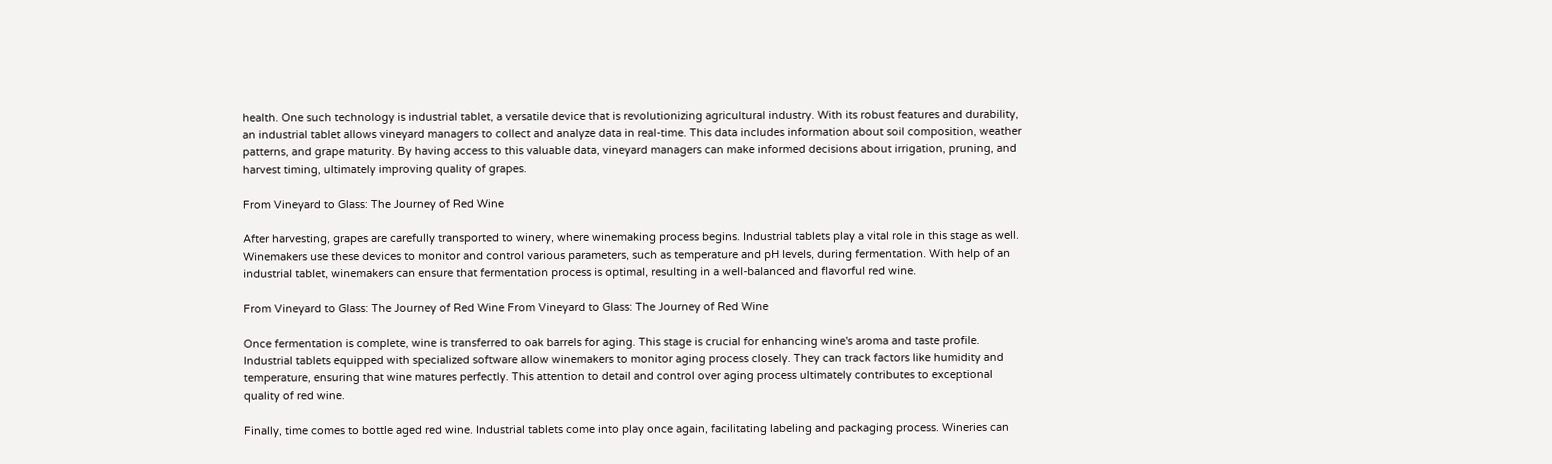health. One such technology is industrial tablet, a versatile device that is revolutionizing agricultural industry. With its robust features and durability, an industrial tablet allows vineyard managers to collect and analyze data in real-time. This data includes information about soil composition, weather patterns, and grape maturity. By having access to this valuable data, vineyard managers can make informed decisions about irrigation, pruning, and harvest timing, ultimately improving quality of grapes.

From Vineyard to Glass: The Journey of Red Wine

After harvesting, grapes are carefully transported to winery, where winemaking process begins. Industrial tablets play a vital role in this stage as well. Winemakers use these devices to monitor and control various parameters, such as temperature and pH levels, during fermentation. With help of an industrial tablet, winemakers can ensure that fermentation process is optimal, resulting in a well-balanced and flavorful red wine.

From Vineyard to Glass: The Journey of Red Wine From Vineyard to Glass: The Journey of Red Wine

Once fermentation is complete, wine is transferred to oak barrels for aging. This stage is crucial for enhancing wine's aroma and taste profile. Industrial tablets equipped with specialized software allow winemakers to monitor aging process closely. They can track factors like humidity and temperature, ensuring that wine matures perfectly. This attention to detail and control over aging process ultimately contributes to exceptional quality of red wine.

Finally, time comes to bottle aged red wine. Industrial tablets come into play once again, facilitating labeling and packaging process. Wineries can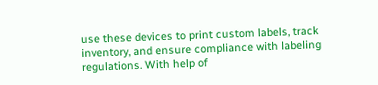use these devices to print custom labels, track inventory, and ensure compliance with labeling regulations. With help of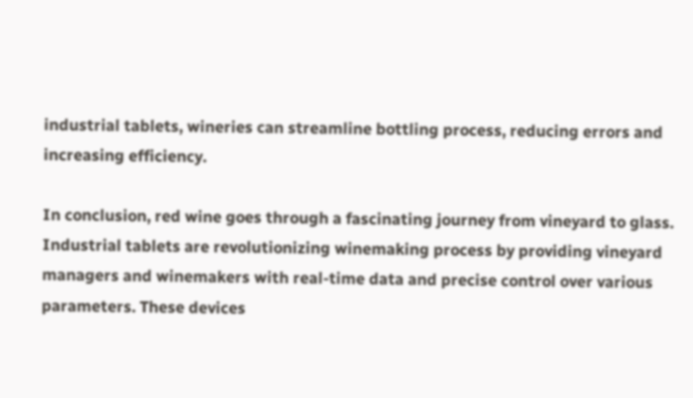industrial tablets, wineries can streamline bottling process, reducing errors and increasing efficiency.

In conclusion, red wine goes through a fascinating journey from vineyard to glass. Industrial tablets are revolutionizing winemaking process by providing vineyard managers and winemakers with real-time data and precise control over various parameters. These devices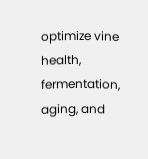optimize vine health, fermentation, aging, and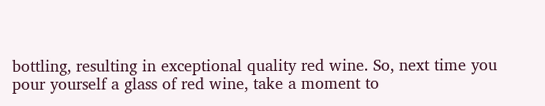bottling, resulting in exceptional quality red wine. So, next time you pour yourself a glass of red wine, take a moment to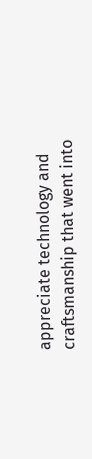appreciate technology and craftsmanship that went into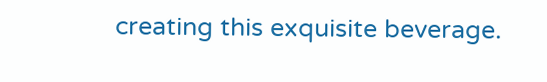creating this exquisite beverage.